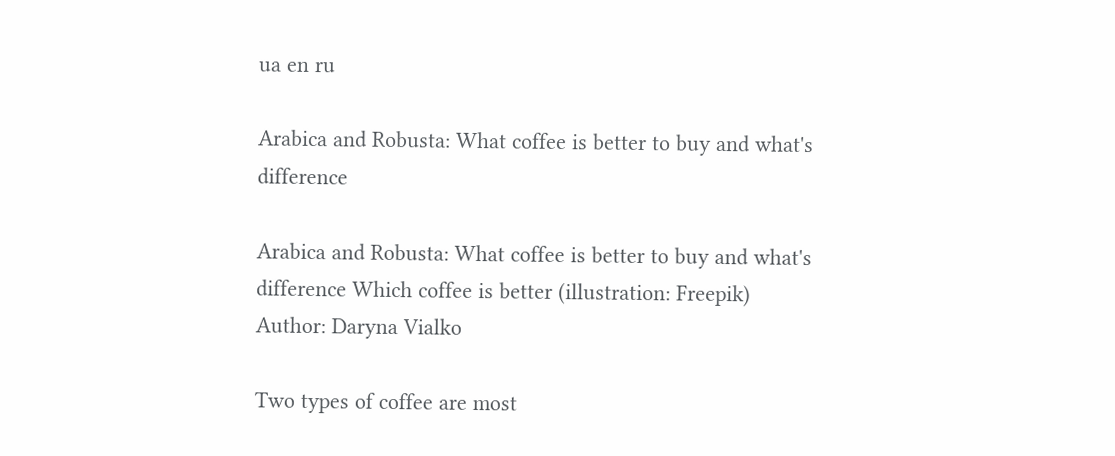ua en ru

Arabica and Robusta: What coffee is better to buy and what's difference

Arabica and Robusta: What coffee is better to buy and what's difference Which coffee is better (illustration: Freepik)
Author: Daryna Vialko

Two types of coffee are most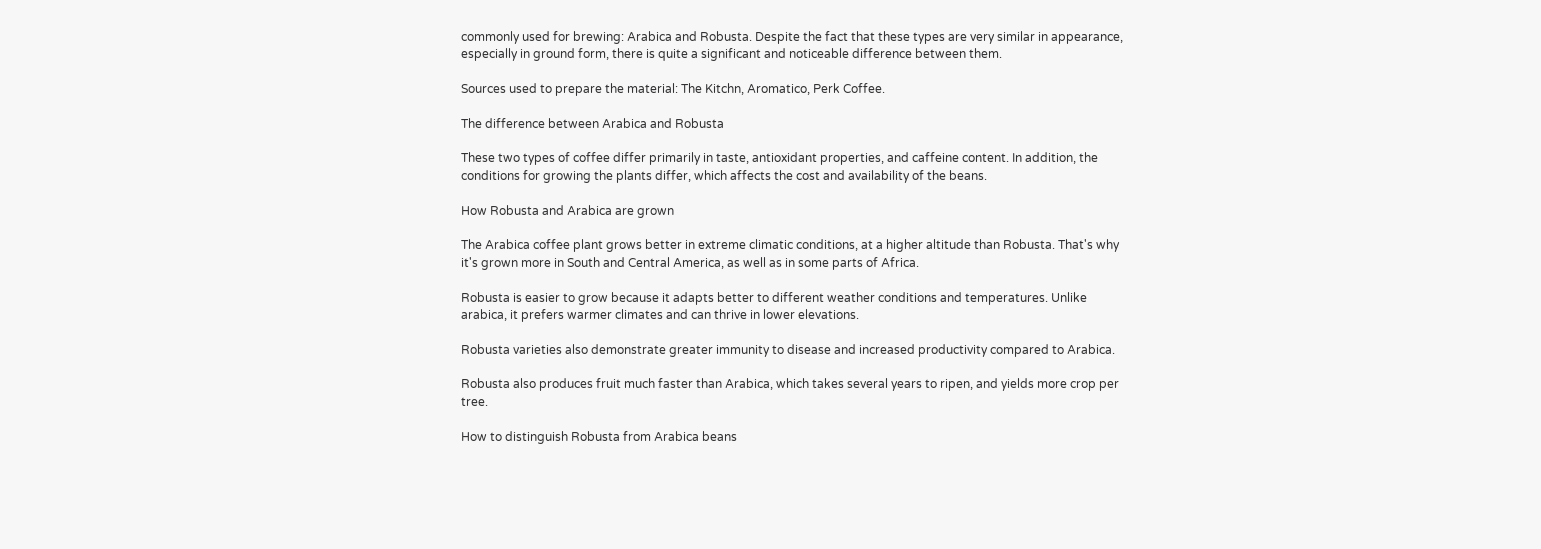commonly used for brewing: Arabica and Robusta. Despite the fact that these types are very similar in appearance, especially in ground form, there is quite a significant and noticeable difference between them.

Sources used to prepare the material: The Kitchn, Aromatico, Perk Coffee.

The difference between Arabica and Robusta

These two types of coffee differ primarily in taste, antioxidant properties, and caffeine content. In addition, the conditions for growing the plants differ, which affects the cost and availability of the beans.

How Robusta and Arabica are grown

The Arabica coffee plant grows better in extreme climatic conditions, at a higher altitude than Robusta. That's why it's grown more in South and Central America, as well as in some parts of Africa.

Robusta is easier to grow because it adapts better to different weather conditions and temperatures. Unlike arabica, it prefers warmer climates and can thrive in lower elevations.

Robusta varieties also demonstrate greater immunity to disease and increased productivity compared to Arabica.

Robusta also produces fruit much faster than Arabica, which takes several years to ripen, and yields more crop per tree.

How to distinguish Robusta from Arabica beans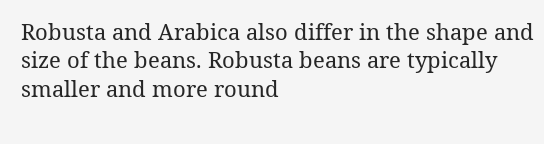Robusta and Arabica also differ in the shape and size of the beans. Robusta beans are typically smaller and more round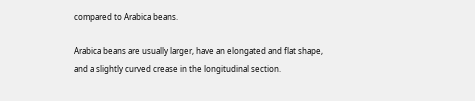compared to Arabica beans.

Arabica beans are usually larger, have an elongated and flat shape, and a slightly curved crease in the longitudinal section.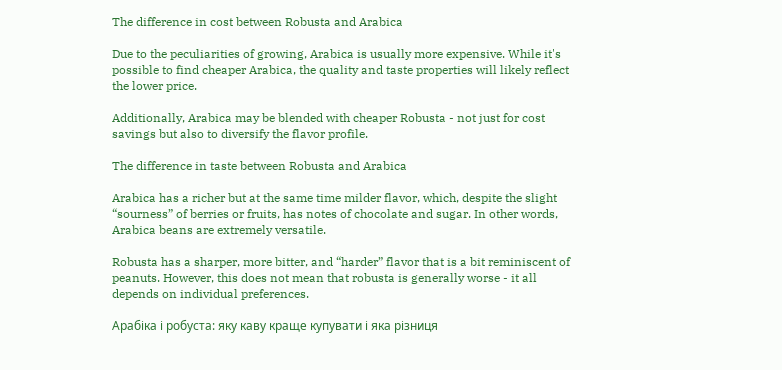The difference in cost between Robusta and Arabica

Due to the peculiarities of growing, Arabica is usually more expensive. While it's possible to find cheaper Arabica, the quality and taste properties will likely reflect the lower price.

Additionally, Arabica may be blended with cheaper Robusta - not just for cost savings but also to diversify the flavor profile.

The difference in taste between Robusta and Arabica

Arabica has a richer but at the same time milder flavor, which, despite the slight “sourness” of berries or fruits, has notes of chocolate and sugar. In other words, Arabica beans are extremely versatile.

Robusta has a sharper, more bitter, and “harder” flavor that is a bit reminiscent of peanuts. However, this does not mean that robusta is generally worse - it all depends on individual preferences.

Арабіка і робуста: яку каву краще купувати і яка різниця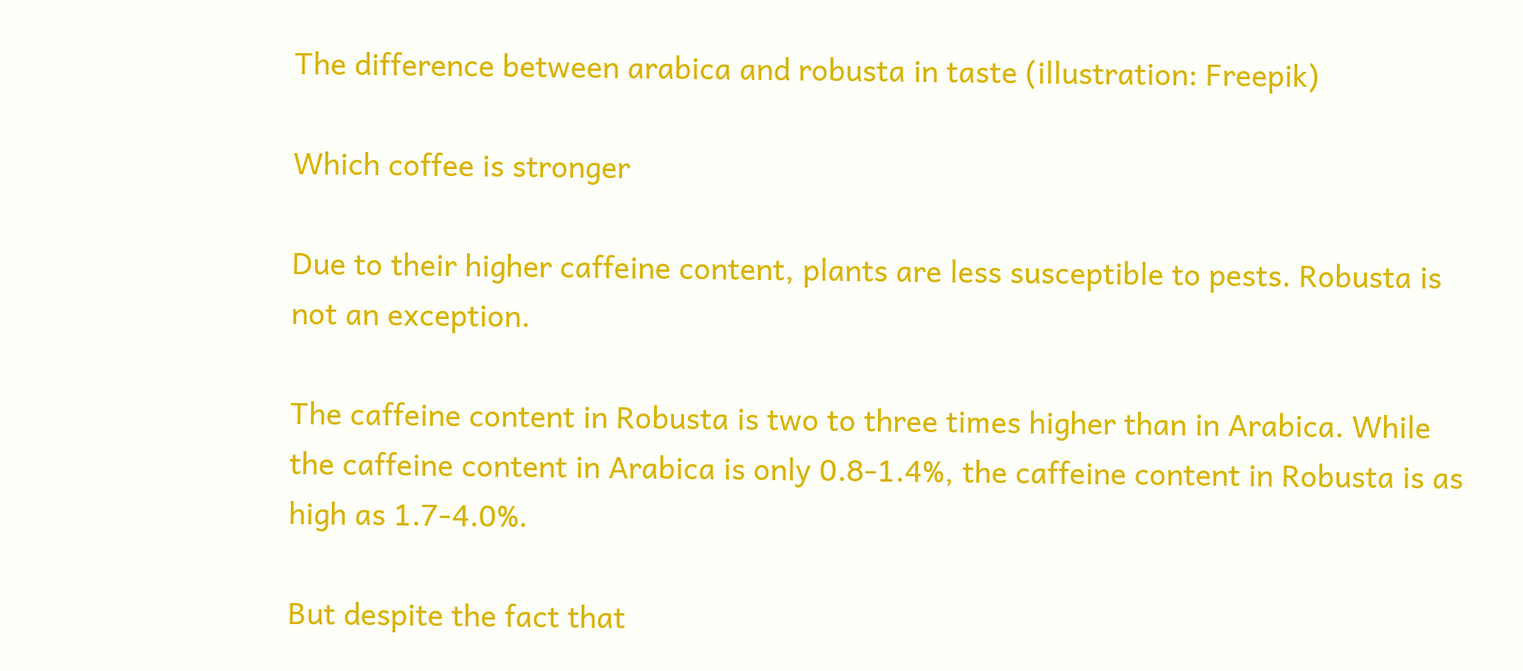The difference between arabica and robusta in taste (illustration: Freepik)

Which coffee is stronger

Due to their higher caffeine content, plants are less susceptible to pests. Robusta is not an exception.

The caffeine content in Robusta is two to three times higher than in Arabica. While the caffeine content in Arabica is only 0.8-1.4%, the caffeine content in Robusta is as high as 1.7-4.0%.

But despite the fact that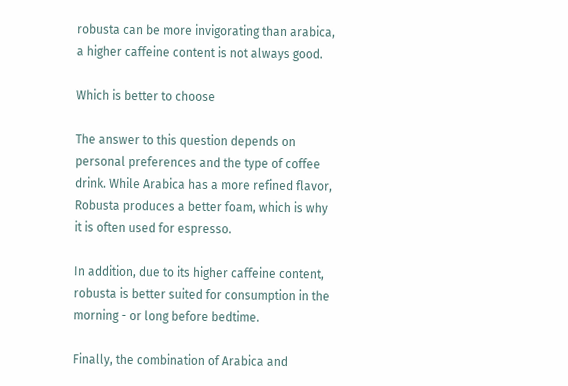robusta can be more invigorating than arabica, a higher caffeine content is not always good.

Which is better to choose

The answer to this question depends on personal preferences and the type of coffee drink. While Arabica has a more refined flavor, Robusta produces a better foam, which is why it is often used for espresso.

In addition, due to its higher caffeine content, robusta is better suited for consumption in the morning - or long before bedtime.

Finally, the combination of Arabica and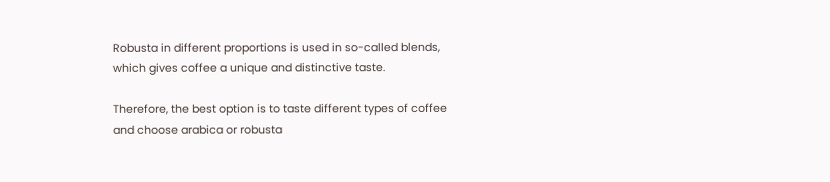Robusta in different proportions is used in so-called blends, which gives coffee a unique and distinctive taste.

Therefore, the best option is to taste different types of coffee and choose arabica or robusta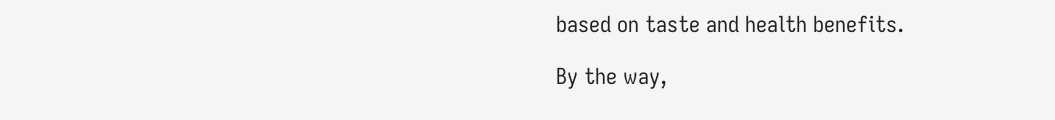based on taste and health benefits.

By the way,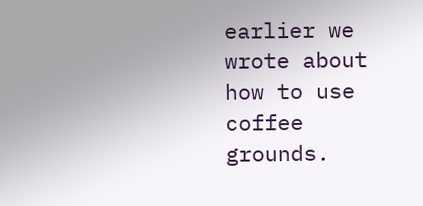earlier we wrote about how to use coffee grounds.